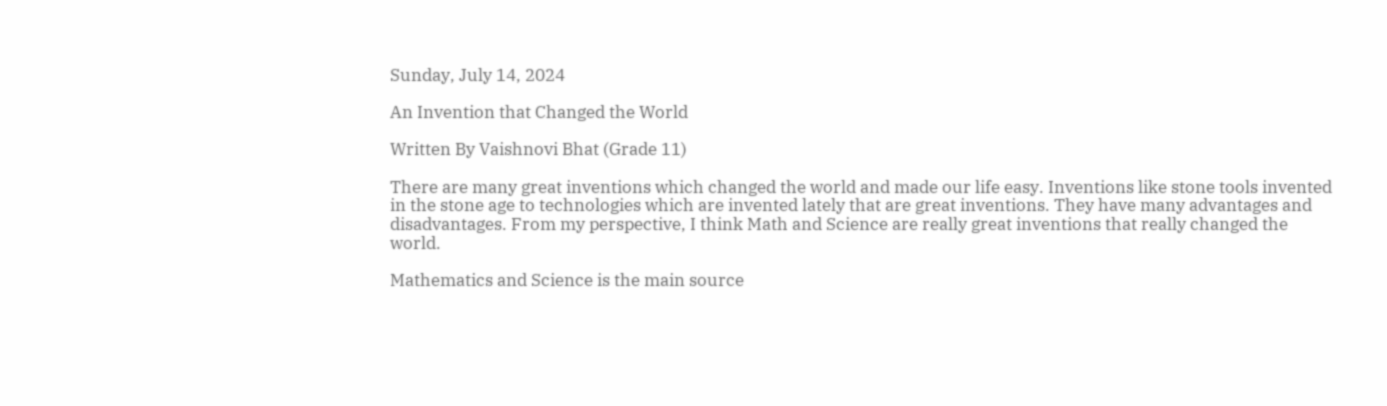Sunday, July 14, 2024

An Invention that Changed the World

Written By Vaishnovi Bhat (Grade 11)

There are many great inventions which changed the world and made our life easy. Inventions like stone tools invented in the stone age to technologies which are invented lately that are great inventions. They have many advantages and disadvantages. From my perspective, I think Math and Science are really great inventions that really changed the world.

Mathematics and Science is the main source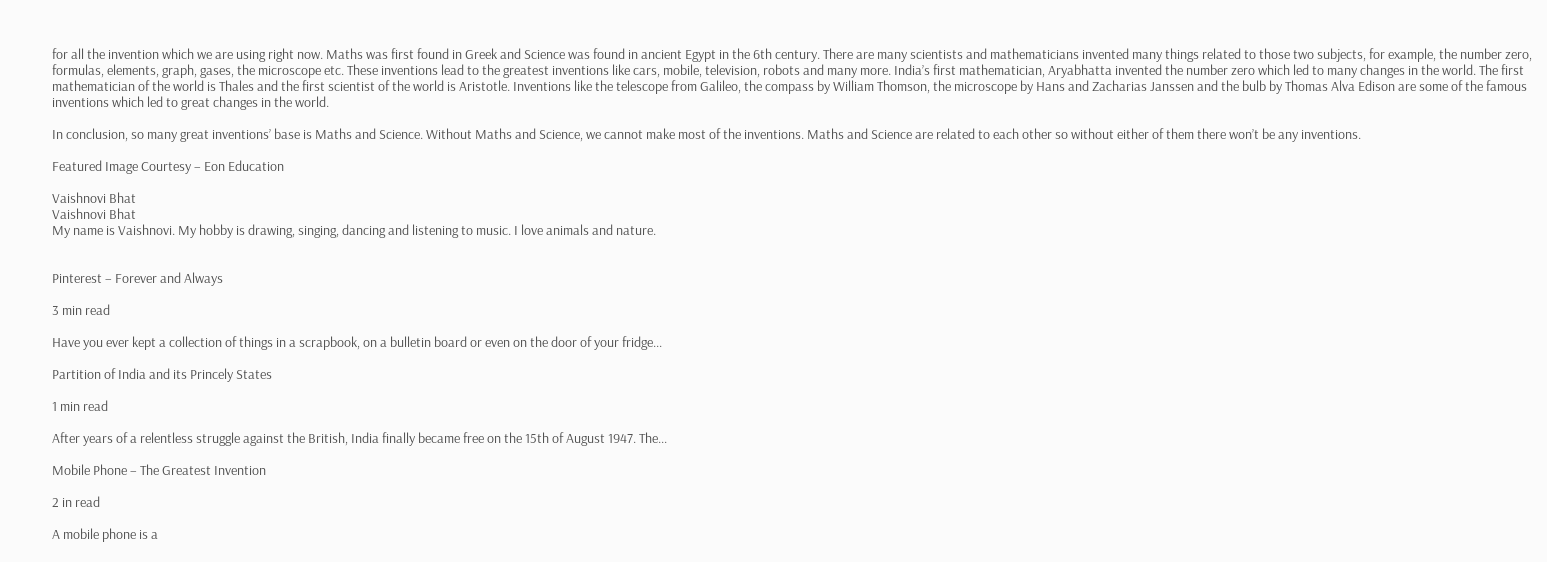for all the invention which we are using right now. Maths was first found in Greek and Science was found in ancient Egypt in the 6th century. There are many scientists and mathematicians invented many things related to those two subjects, for example, the number zero, formulas, elements, graph, gases, the microscope etc. These inventions lead to the greatest inventions like cars, mobile, television, robots and many more. India’s first mathematician, Aryabhatta invented the number zero which led to many changes in the world. The first mathematician of the world is Thales and the first scientist of the world is Aristotle. Inventions like the telescope from Galileo, the compass by William Thomson, the microscope by Hans and Zacharias Janssen and the bulb by Thomas Alva Edison are some of the famous inventions which led to great changes in the world.

In conclusion, so many great inventions’ base is Maths and Science. Without Maths and Science, we cannot make most of the inventions. Maths and Science are related to each other so without either of them there won’t be any inventions.

Featured Image Courtesy – Eon Education

Vaishnovi Bhat
Vaishnovi Bhat
My name is Vaishnovi. My hobby is drawing, singing, dancing and listening to music. I love animals and nature.


Pinterest – Forever and Always

3 min read

Have you ever kept a collection of things in a scrapbook, on a bulletin board or even on the door of your fridge...

Partition of India and its Princely States

1 min read

After years of a relentless struggle against the British, India finally became free on the 15th of August 1947. The...

Mobile Phone – The Greatest Invention

2 in read

A mobile phone is a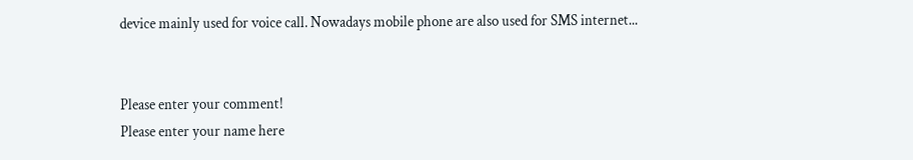device mainly used for voice call. Nowadays mobile phone are also used for SMS internet...


Please enter your comment!
Please enter your name here